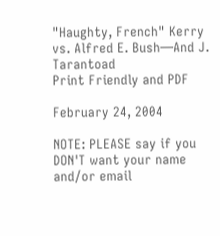"Haughty, French" Kerry vs. Alfred E. Bush—And J. Tarantoad
Print Friendly and PDF

February 24, 2004

NOTE: PLEASE say if you DON'T want your name and/or email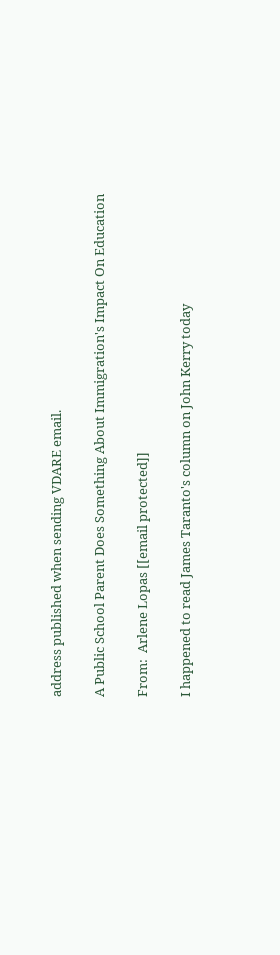address published when sending VDARE email.

A Public School Parent Does Something About Immigration's Impact On Education

From:  Arlene Lopas [[email protected]]

I happened to read James Taranto's column on John Kerry today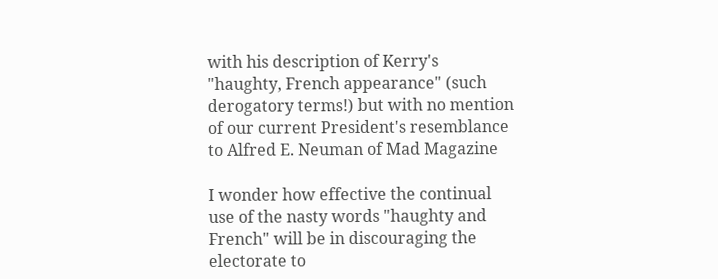with his description of Kerry's "haughty, French appearance" (such derogatory terms!) but with no mention of our current President's resemblance to Alfred E. Neuman of Mad Magazine

I wonder how effective the continual use of the nasty words "haughty and French" will be in discouraging the electorate to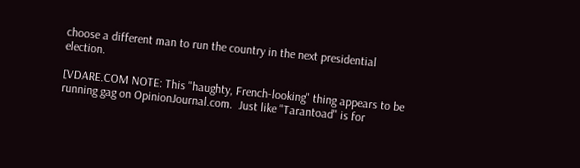choose a different man to run the country in the next presidential election.

[VDARE.COM NOTE: This "haughty, French-looking" thing appears to be running gag on OpinionJournal.com.  Just like "Tarantoad" is for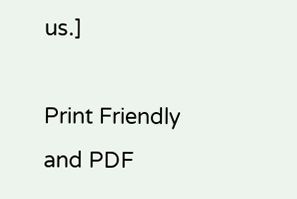us.]

Print Friendly and PDF